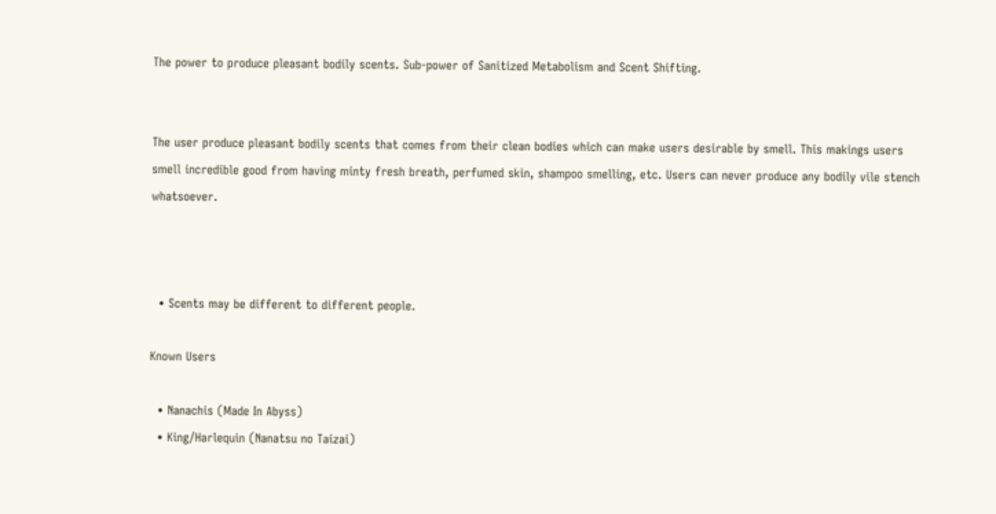The power to produce pleasant bodily scents. Sub-power of Sanitized Metabolism and Scent Shifting.


The user produce pleasant bodily scents that comes from their clean bodies which can make users desirable by smell. This makings users smell incredible good from having minty fresh breath, perfumed skin, shampoo smelling, etc. Users can never produce any bodily vile stench whatsoever.



  • Scents may be different to different people.

Known Users

  • Nanachis (Made In Abyss)
  • King/Harlequin (Nanatsu no Taizai)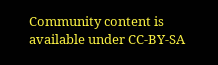Community content is available under CC-BY-SA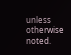unless otherwise noted.